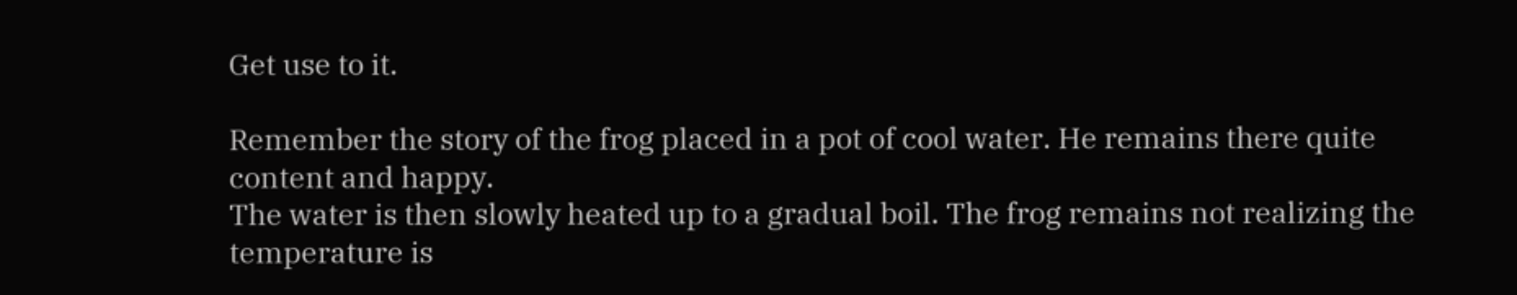Get use to it.

Remember the story of the frog placed in a pot of cool water. He remains there quite content and happy.
The water is then slowly heated up to a gradual boil. The frog remains not realizing the temperature is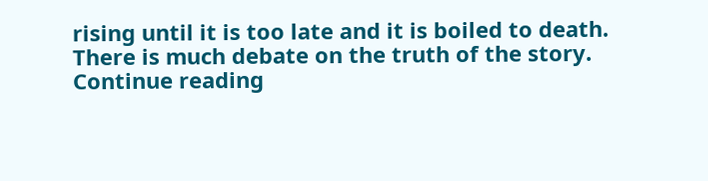rising until it is too late and it is boiled to death.
There is much debate on the truth of the story. Continue reading